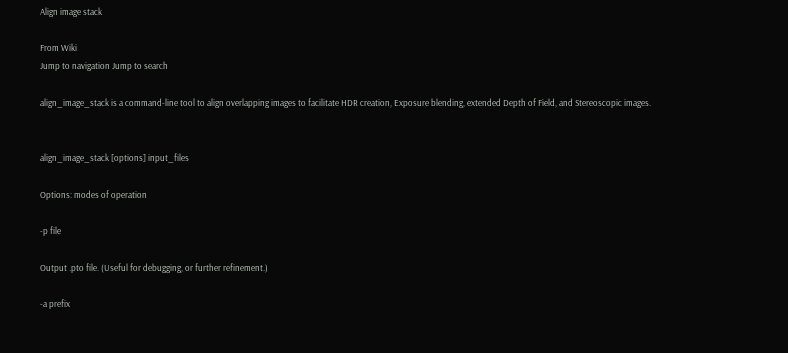Align image stack

From Wiki
Jump to navigation Jump to search

align_image_stack is a command-line tool to align overlapping images to facilitate HDR creation, Exposure blending, extended Depth of Field, and Stereoscopic images.


align_image_stack [options] input_files

Options: modes of operation

-p file

Output .pto file. (Useful for debugging, or further refinement.)

-a prefix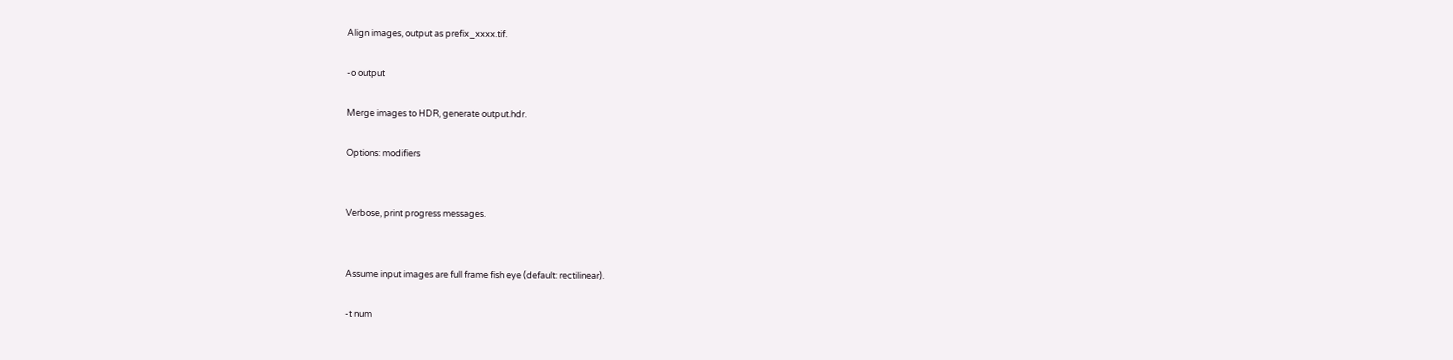Align images, output as prefix_xxxx.tif.

-o output

Merge images to HDR, generate output.hdr.

Options: modifiers


Verbose, print progress messages.


Assume input images are full frame fish eye (default: rectilinear).

-t num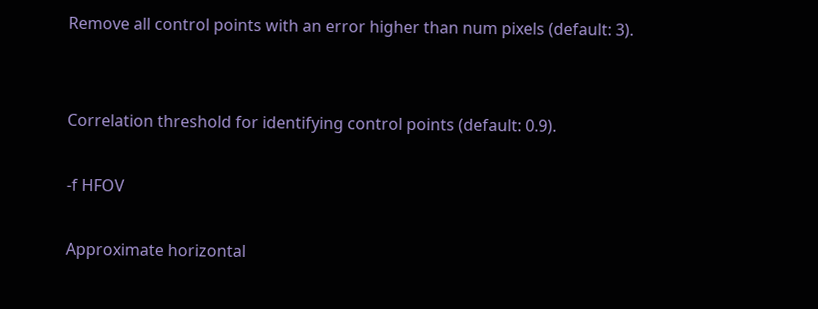Remove all control points with an error higher than num pixels (default: 3).


Correlation threshold for identifying control points (default: 0.9).

-f HFOV

Approximate horizontal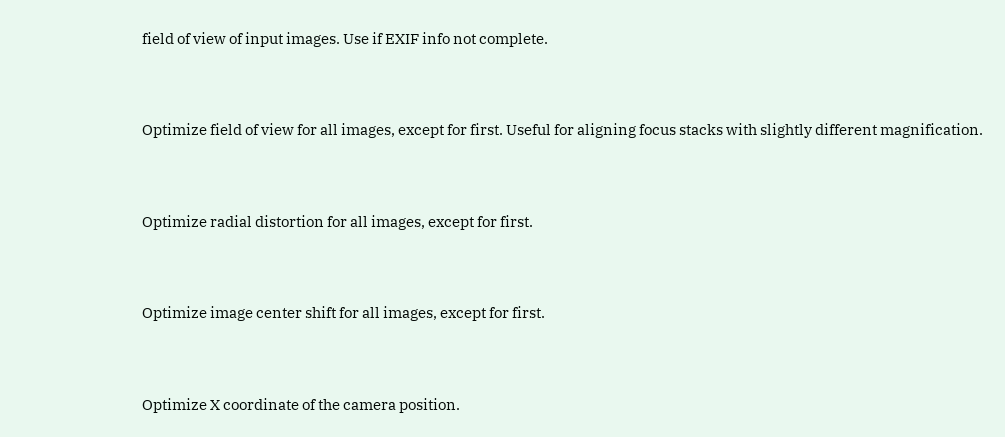field of view of input images. Use if EXIF info not complete.


Optimize field of view for all images, except for first. Useful for aligning focus stacks with slightly different magnification.


Optimize radial distortion for all images, except for first.


Optimize image center shift for all images, except for first.


Optimize X coordinate of the camera position.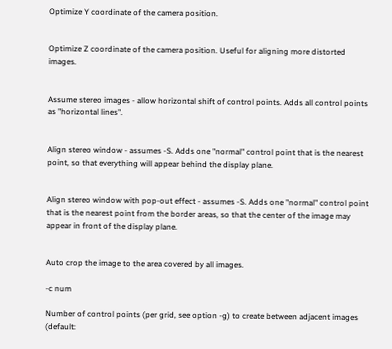Optimize Y coordinate of the camera position.


Optimize Z coordinate of the camera position. Useful for aligning more distorted images.


Assume stereo images - allow horizontal shift of control points. Adds all control points as "horizontal lines".


Align stereo window - assumes -S. Adds one "normal" control point that is the nearest point, so that everything will appear behind the display plane.


Align stereo window with pop-out effect - assumes -S. Adds one "normal" control point that is the nearest point from the border areas, so that the center of the image may appear in front of the display plane.


Auto crop the image to the area covered by all images.

-c num

Number of control points (per grid, see option -g) to create between adjacent images (default: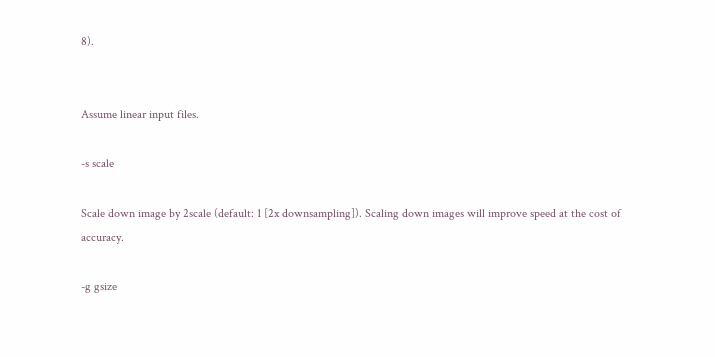8).


Assume linear input files.

-s scale

Scale down image by 2scale (default: 1 [2x downsampling]). Scaling down images will improve speed at the cost of accuracy.

-g gsize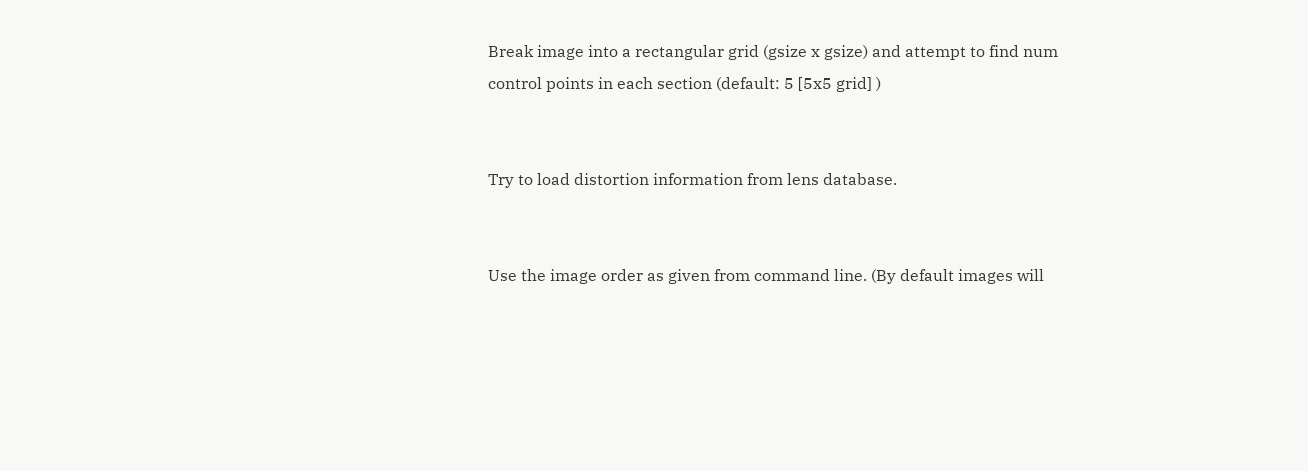Break image into a rectangular grid (gsize x gsize) and attempt to find num control points in each section (default: 5 [5x5 grid] )


Try to load distortion information from lens database.


Use the image order as given from command line. (By default images will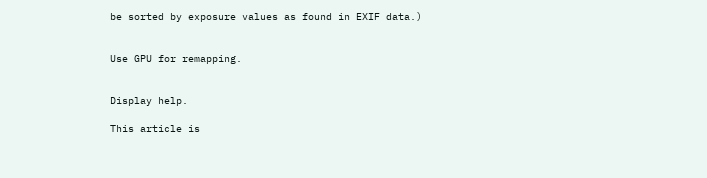be sorted by exposure values as found in EXIF data.)


Use GPU for remapping.


Display help.

This article is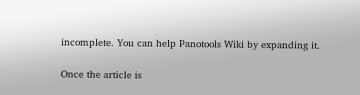incomplete. You can help Panotools Wiki by expanding it.

Once the article is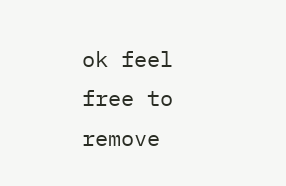ok feel free to remove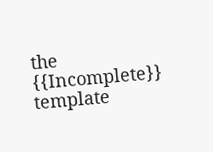the {{Incomplete}} template